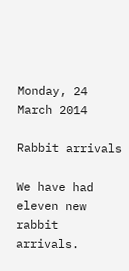Monday, 24 March 2014

Rabbit arrivals

We have had eleven new rabbit arrivals.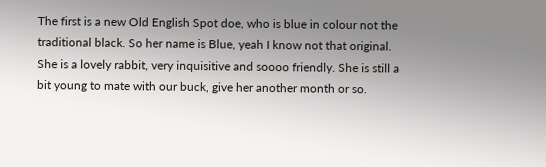The first is a new Old English Spot doe, who is blue in colour not the traditional black. So her name is Blue, yeah I know not that original. She is a lovely rabbit, very inquisitive and soooo friendly. She is still a bit young to mate with our buck, give her another month or so.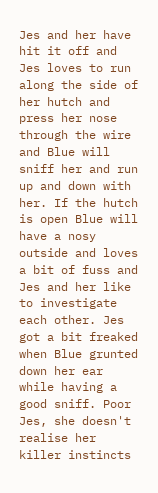Jes and her have hit it off and Jes loves to run along the side of her hutch and press her nose through the wire and Blue will sniff her and run up and down with her. If the hutch is open Blue will have a nosy outside and loves a bit of fuss and Jes and her like to investigate each other. Jes got a bit freaked when Blue grunted down her ear while having a good sniff. Poor Jes, she doesn't realise her killer instincts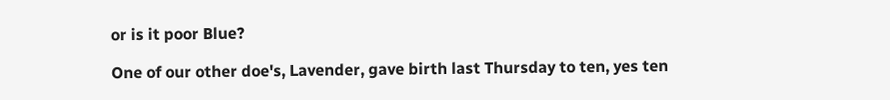or is it poor Blue?

One of our other doe's, Lavender, gave birth last Thursday to ten, yes ten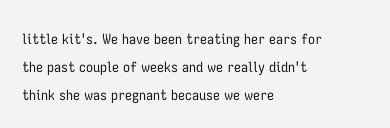little kit's. We have been treating her ears for the past couple of weeks and we really didn't think she was pregnant because we were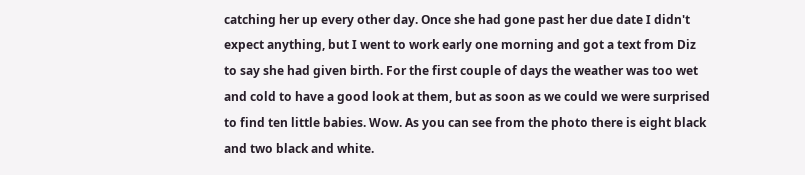catching her up every other day. Once she had gone past her due date I didn't expect anything, but I went to work early one morning and got a text from Diz to say she had given birth. For the first couple of days the weather was too wet and cold to have a good look at them, but as soon as we could we were surprised to find ten little babies. Wow. As you can see from the photo there is eight black and two black and white.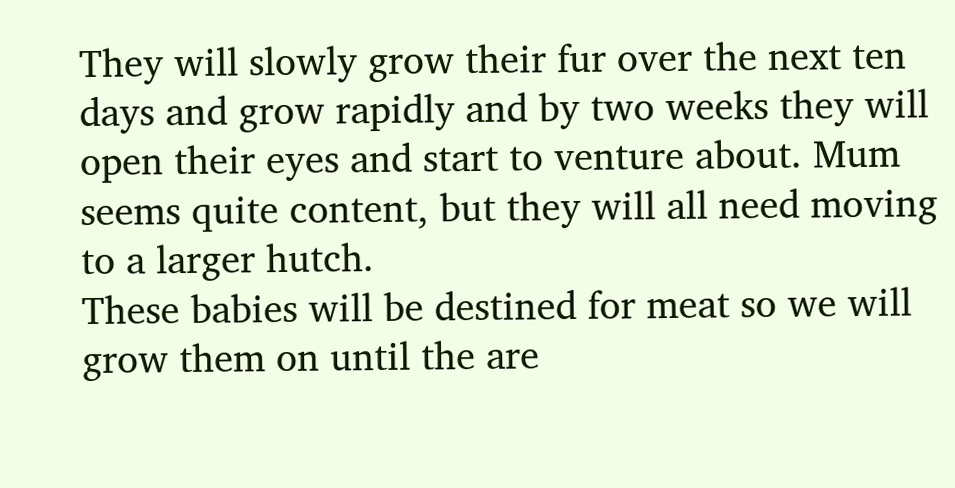They will slowly grow their fur over the next ten days and grow rapidly and by two weeks they will open their eyes and start to venture about. Mum seems quite content, but they will all need moving to a larger hutch.
These babies will be destined for meat so we will grow them on until the are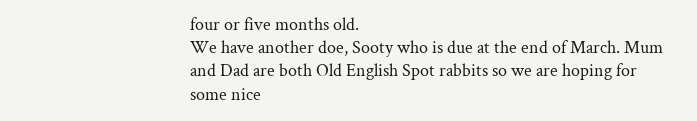four or five months old.
We have another doe, Sooty who is due at the end of March. Mum and Dad are both Old English Spot rabbits so we are hoping for some nice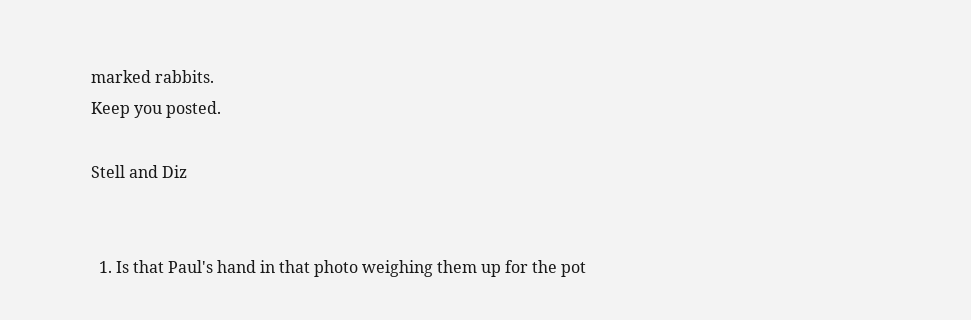marked rabbits.
Keep you posted.

Stell and Diz


  1. Is that Paul's hand in that photo weighing them up for the pot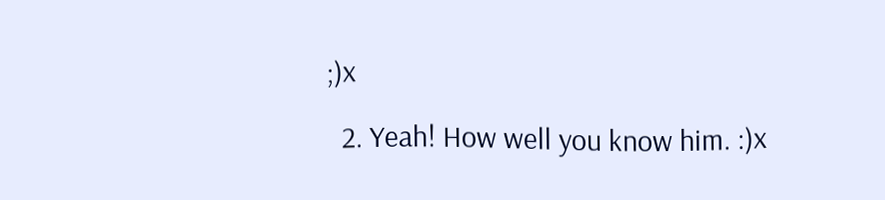;)x

  2. Yeah! How well you know him. :)x